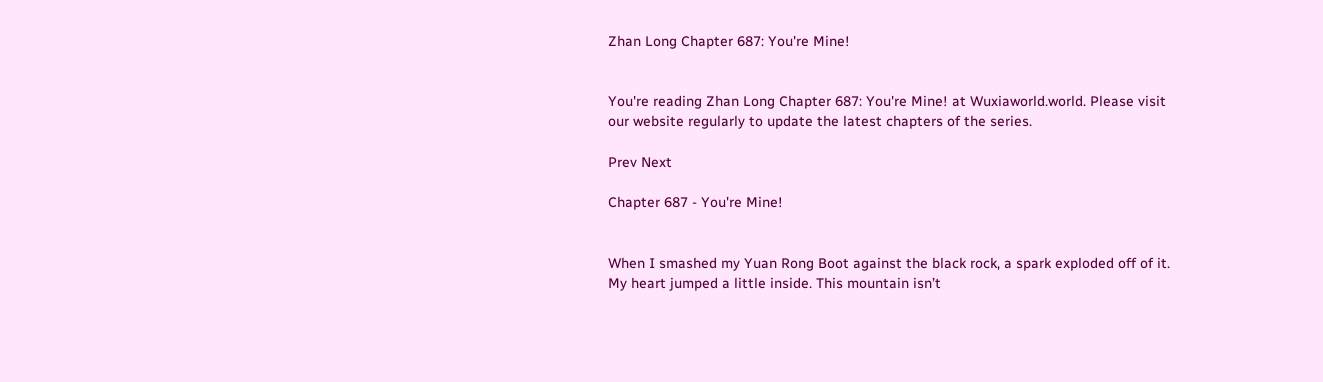Zhan Long Chapter 687: You're Mine!


You're reading Zhan Long Chapter 687: You're Mine! at Wuxiaworld.world. Please visit our website regularly to update the latest chapters of the series.

Prev Next

Chapter 687 - You're Mine!


When I smashed my Yuan Rong Boot against the black rock, a spark exploded off of it. My heart jumped a little inside. This mountain isn’t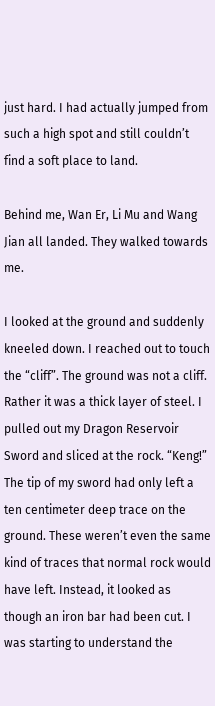just hard. I had actually jumped from such a high spot and still couldn’t find a soft place to land.

Behind me, Wan Er, Li Mu and Wang Jian all landed. They walked towards me.

I looked at the ground and suddenly kneeled down. I reached out to touch the “cliff”. The ground was not a cliff. Rather it was a thick layer of steel. I pulled out my Dragon Reservoir Sword and sliced at the rock. “Keng!” The tip of my sword had only left a ten centimeter deep trace on the ground. These weren’t even the same kind of traces that normal rock would have left. Instead, it looked as though an iron bar had been cut. I was starting to understand the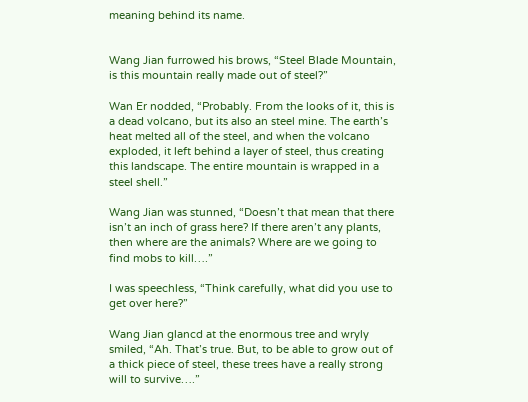meaning behind its name.


Wang Jian furrowed his brows, “Steel Blade Mountain, is this mountain really made out of steel?”

Wan Er nodded, “Probably. From the looks of it, this is a dead volcano, but its also an steel mine. The earth’s heat melted all of the steel, and when the volcano exploded, it left behind a layer of steel, thus creating this landscape. The entire mountain is wrapped in a steel shell.”

Wang Jian was stunned, “Doesn’t that mean that there isn’t an inch of grass here? If there aren’t any plants, then where are the animals? Where are we going to find mobs to kill….”

I was speechless, “Think carefully, what did you use to get over here?”

Wang Jian glancd at the enormous tree and wryly smiled, “Ah. That’s true. But, to be able to grow out of a thick piece of steel, these trees have a really strong will to survive….”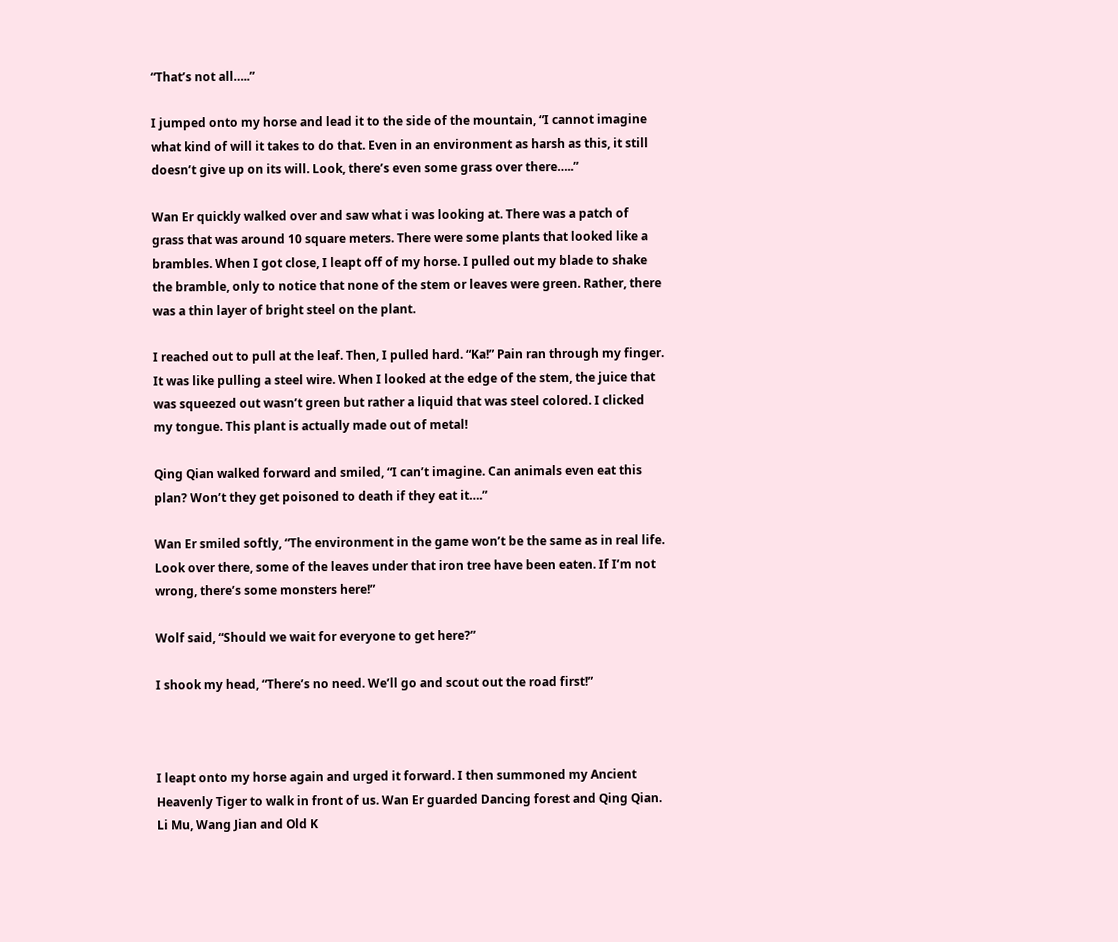“That’s not all…..”

I jumped onto my horse and lead it to the side of the mountain, “I cannot imagine what kind of will it takes to do that. Even in an environment as harsh as this, it still doesn’t give up on its will. Look, there’s even some grass over there…..”

Wan Er quickly walked over and saw what i was looking at. There was a patch of grass that was around 10 square meters. There were some plants that looked like a brambles. When I got close, I leapt off of my horse. I pulled out my blade to shake the bramble, only to notice that none of the stem or leaves were green. Rather, there was a thin layer of bright steel on the plant.

I reached out to pull at the leaf. Then, I pulled hard. “Ka!” Pain ran through my finger. It was like pulling a steel wire. When I looked at the edge of the stem, the juice that was squeezed out wasn’t green but rather a liquid that was steel colored. I clicked my tongue. This plant is actually made out of metal!

Qing Qian walked forward and smiled, “I can’t imagine. Can animals even eat this plan? Won’t they get poisoned to death if they eat it….”

Wan Er smiled softly, “The environment in the game won’t be the same as in real life. Look over there, some of the leaves under that iron tree have been eaten. If I’m not wrong, there’s some monsters here!”

Wolf said, “Should we wait for everyone to get here?”

I shook my head, “There’s no need. We’ll go and scout out the road first!”



I leapt onto my horse again and urged it forward. I then summoned my Ancient Heavenly Tiger to walk in front of us. Wan Er guarded Dancing forest and Qing Qian. Li Mu, Wang Jian and Old K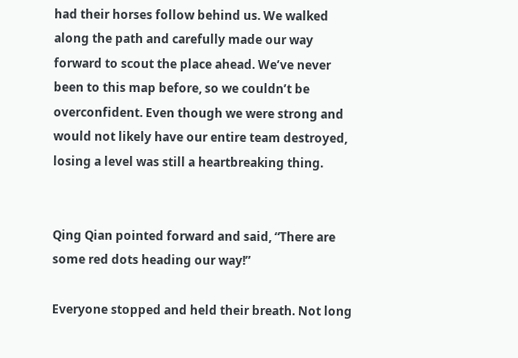had their horses follow behind us. We walked along the path and carefully made our way forward to scout the place ahead. We’ve never been to this map before, so we couldn’t be overconfident. Even though we were strong and would not likely have our entire team destroyed, losing a level was still a heartbreaking thing.


Qing Qian pointed forward and said, “There are some red dots heading our way!”

Everyone stopped and held their breath. Not long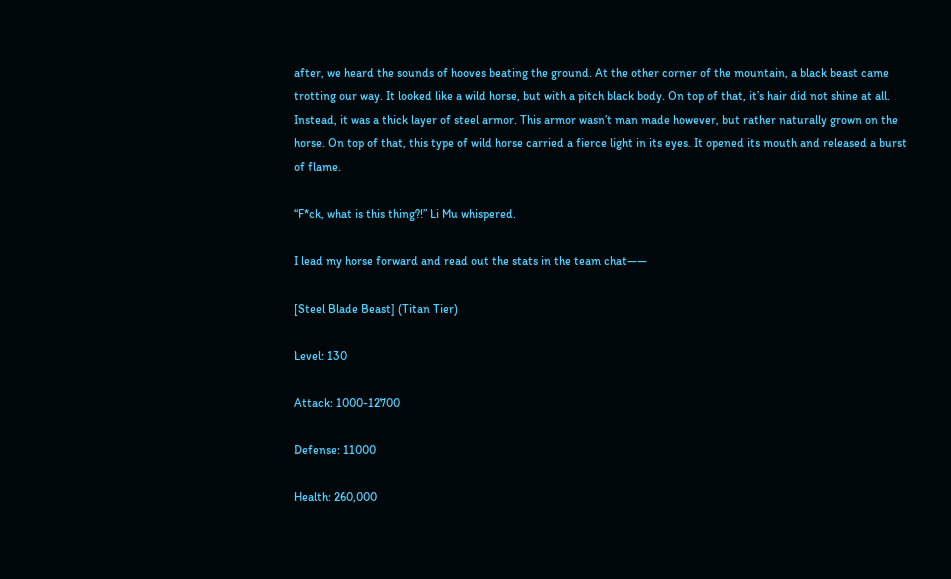after, we heard the sounds of hooves beating the ground. At the other corner of the mountain, a black beast came trotting our way. It looked like a wild horse, but with a pitch black body. On top of that, it’s hair did not shine at all. Instead, it was a thick layer of steel armor. This armor wasn’t man made however, but rather naturally grown on the horse. On top of that, this type of wild horse carried a fierce light in its eyes. It opened its mouth and released a burst of flame.

“F*ck, what is this thing?!” Li Mu whispered.

I lead my horse forward and read out the stats in the team chat——

[Steel Blade Beast] (Titan Tier)

Level: 130

Attack: 1000-12700

Defense: 11000

Health: 260,000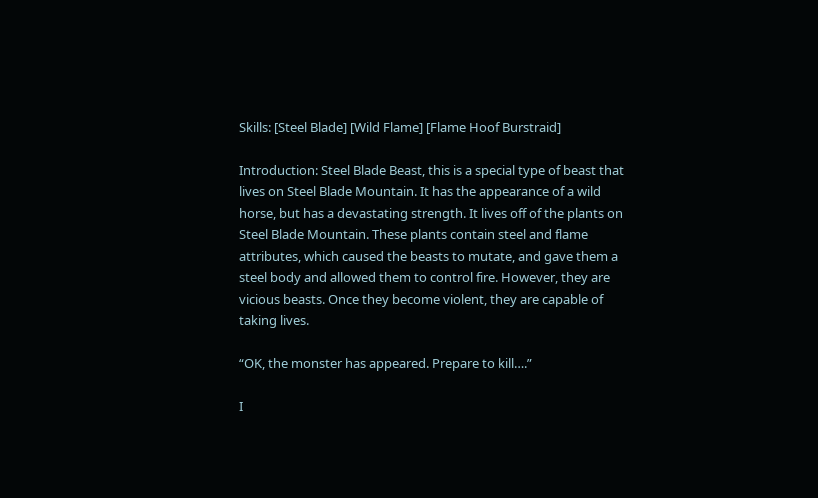Skills: [Steel Blade] [Wild Flame] [Flame Hoof Burstraid]

Introduction: Steel Blade Beast, this is a special type of beast that lives on Steel Blade Mountain. It has the appearance of a wild horse, but has a devastating strength. It lives off of the plants on Steel Blade Mountain. These plants contain steel and flame attributes, which caused the beasts to mutate, and gave them a steel body and allowed them to control fire. However, they are vicious beasts. Once they become violent, they are capable of taking lives.

“OK, the monster has appeared. Prepare to kill….”

I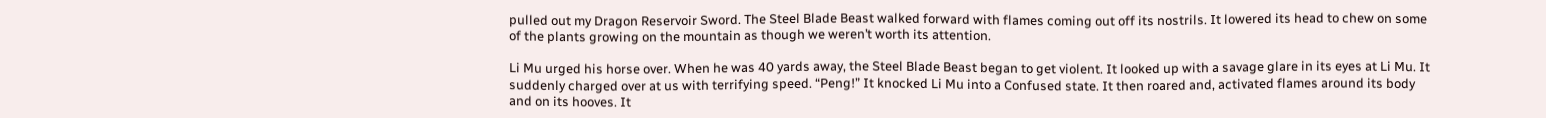pulled out my Dragon Reservoir Sword. The Steel Blade Beast walked forward with flames coming out off its nostrils. It lowered its head to chew on some of the plants growing on the mountain as though we weren’t worth its attention.

Li Mu urged his horse over. When he was 40 yards away, the Steel Blade Beast began to get violent. It looked up with a savage glare in its eyes at Li Mu. It suddenly charged over at us with terrifying speed. “Peng!” It knocked Li Mu into a Confused state. It then roared and, activated flames around its body and on its hooves. It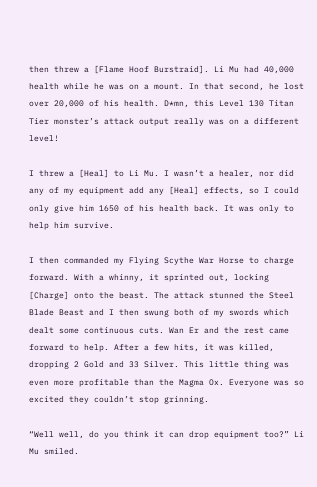then threw a [Flame Hoof Burstraid]. Li Mu had 40,000 health while he was on a mount. In that second, he lost over 20,000 of his health. D*mn, this Level 130 Titan Tier monster’s attack output really was on a different level!

I threw a [Heal] to Li Mu. I wasn’t a healer, nor did any of my equipment add any [Heal] effects, so I could only give him 1650 of his health back. It was only to help him survive.

I then commanded my Flying Scythe War Horse to charge forward. With a whinny, it sprinted out, locking [Charge] onto the beast. The attack stunned the Steel Blade Beast and I then swung both of my swords which dealt some continuous cuts. Wan Er and the rest came forward to help. After a few hits, it was killed, dropping 2 Gold and 33 Silver. This little thing was even more profitable than the Magma Ox. Everyone was so excited they couldn’t stop grinning.

“Well well, do you think it can drop equipment too?” Li Mu smiled.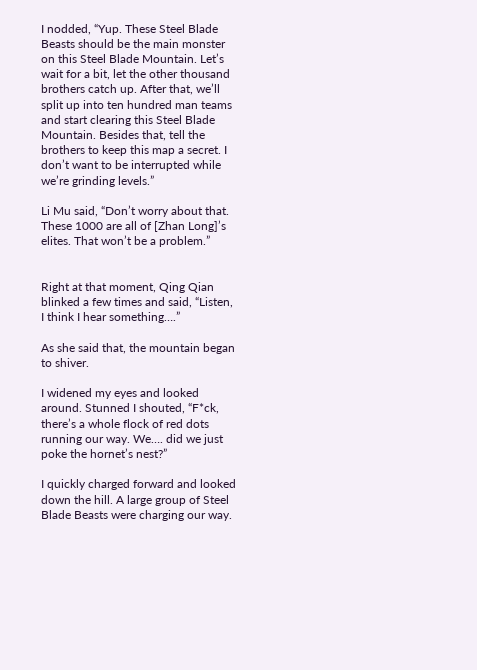I nodded, “Yup. These Steel Blade Beasts should be the main monster on this Steel Blade Mountain. Let’s wait for a bit, let the other thousand brothers catch up. After that, we’ll split up into ten hundred man teams and start clearing this Steel Blade Mountain. Besides that, tell the brothers to keep this map a secret. I don’t want to be interrupted while we’re grinding levels.”

Li Mu said, “Don’t worry about that. These 1000 are all of [Zhan Long]’s elites. That won’t be a problem.”


Right at that moment, Qing Qian blinked a few times and said, “Listen, I think I hear something….”

As she said that, the mountain began to shiver.

I widened my eyes and looked around. Stunned I shouted, “F*ck, there’s a whole flock of red dots running our way. We…. did we just poke the hornet’s nest?”

I quickly charged forward and looked down the hill. A large group of Steel Blade Beasts were charging our way.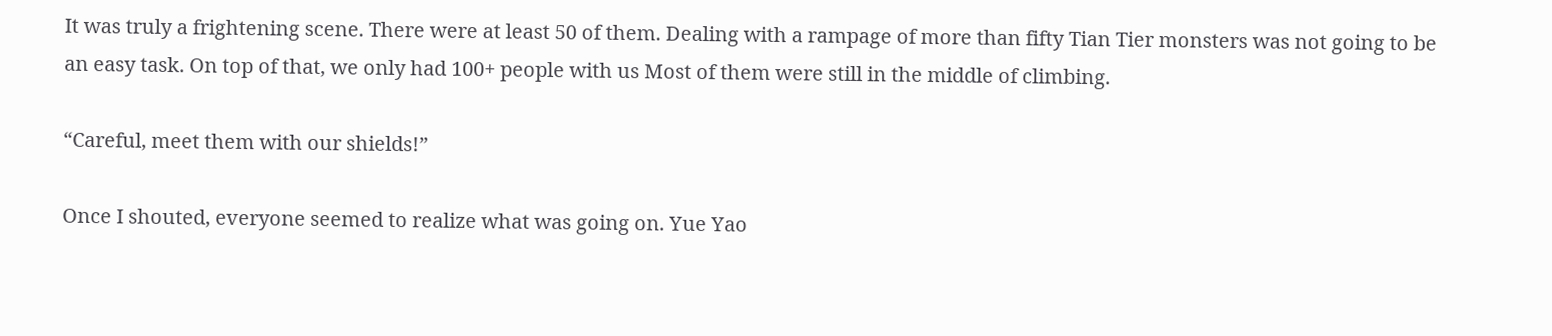It was truly a frightening scene. There were at least 50 of them. Dealing with a rampage of more than fifty Tian Tier monsters was not going to be an easy task. On top of that, we only had 100+ people with us Most of them were still in the middle of climbing.

“Careful, meet them with our shields!”

Once I shouted, everyone seemed to realize what was going on. Yue Yao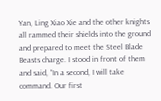Yan, Ling Xiao Xie and the other knights all rammed their shields into the ground and prepared to meet the Steel Blade Beasts charge. I stood in front of them and said, “In a second, I will take command. Our first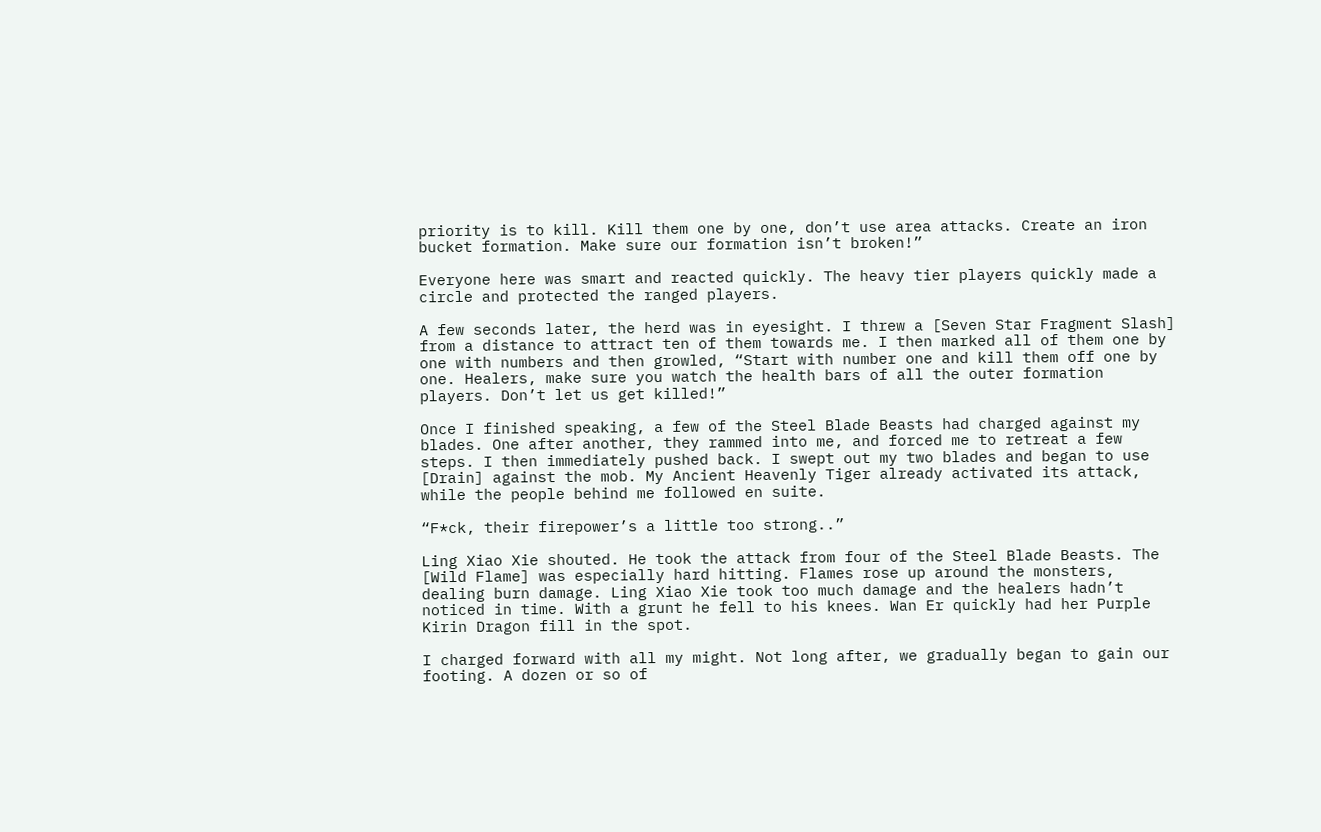priority is to kill. Kill them one by one, don’t use area attacks. Create an iron bucket formation. Make sure our formation isn’t broken!”

Everyone here was smart and reacted quickly. The heavy tier players quickly made a circle and protected the ranged players.

A few seconds later, the herd was in eyesight. I threw a [Seven Star Fragment Slash] from a distance to attract ten of them towards me. I then marked all of them one by one with numbers and then growled, “Start with number one and kill them off one by one. Healers, make sure you watch the health bars of all the outer formation players. Don’t let us get killed!”

Once I finished speaking, a few of the Steel Blade Beasts had charged against my blades. One after another, they rammed into me, and forced me to retreat a few steps. I then immediately pushed back. I swept out my two blades and began to use [Drain] against the mob. My Ancient Heavenly Tiger already activated its attack, while the people behind me followed en suite.

“F*ck, their firepower’s a little too strong..”

Ling Xiao Xie shouted. He took the attack from four of the Steel Blade Beasts. The [Wild Flame] was especially hard hitting. Flames rose up around the monsters, dealing burn damage. Ling Xiao Xie took too much damage and the healers hadn’t noticed in time. With a grunt he fell to his knees. Wan Er quickly had her Purple Kirin Dragon fill in the spot.

I charged forward with all my might. Not long after, we gradually began to gain our footing. A dozen or so of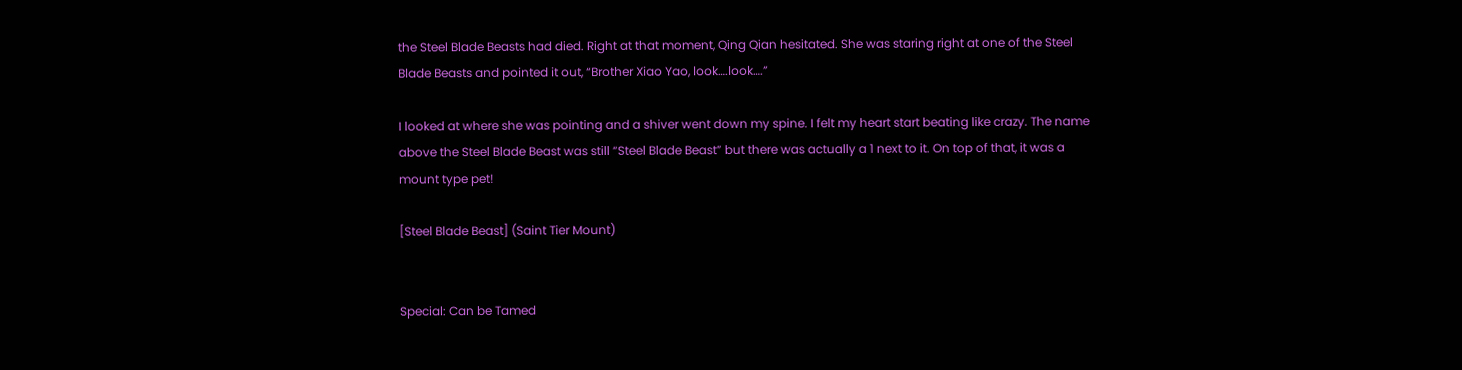the Steel Blade Beasts had died. Right at that moment, Qing Qian hesitated. She was staring right at one of the Steel Blade Beasts and pointed it out, “Brother Xiao Yao, look….look….”

I looked at where she was pointing and a shiver went down my spine. I felt my heart start beating like crazy. The name above the Steel Blade Beast was still “Steel Blade Beast” but there was actually a 1 next to it. On top of that, it was a mount type pet!

[Steel Blade Beast] (Saint Tier Mount)


Special: Can be Tamed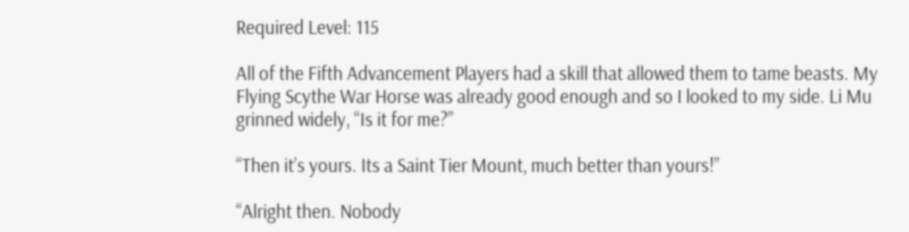Required Level: 115

All of the Fifth Advancement Players had a skill that allowed them to tame beasts. My Flying Scythe War Horse was already good enough and so I looked to my side. Li Mu grinned widely, “Is it for me?”

“Then it’s yours. Its a Saint Tier Mount, much better than yours!”

“Alright then. Nobody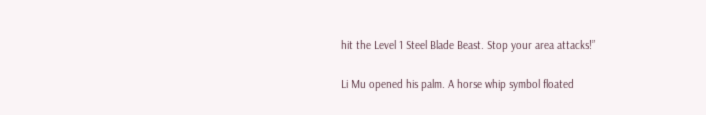hit the Level 1 Steel Blade Beast. Stop your area attacks!”

Li Mu opened his palm. A horse whip symbol floated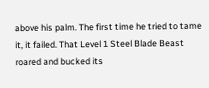above his palm. The first time he tried to tame it, it failed. That Level 1 Steel Blade Beast roared and bucked its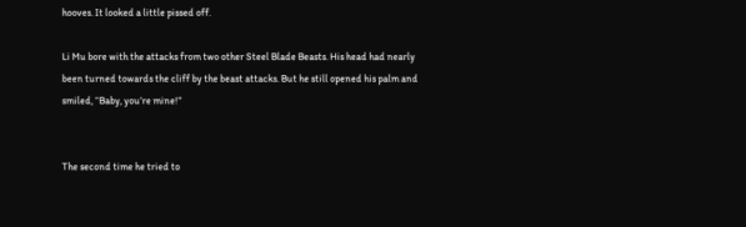hooves. It looked a little pissed off.

Li Mu bore with the attacks from two other Steel Blade Beasts. His head had nearly been turned towards the cliff by the beast attacks. But he still opened his palm and smiled, “Baby, you’re mine!”


The second time he tried to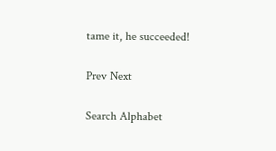tame it, he succeeded!

Prev Next

Search Alphabet